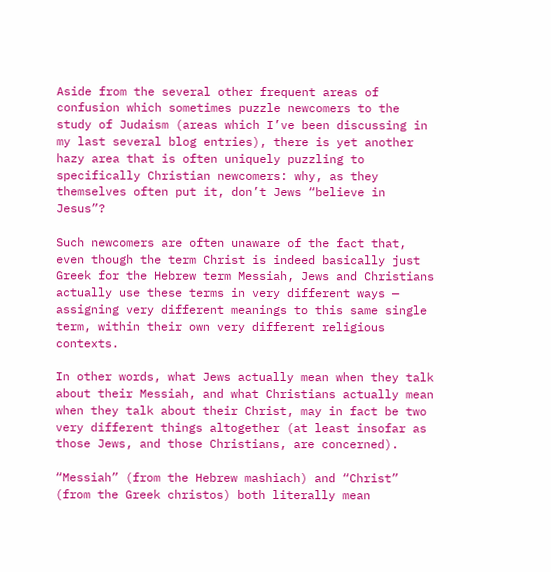Aside from the several other frequent areas of confusion which sometimes puzzle newcomers to the study of Judaism (areas which I’ve been discussing in my last several blog entries), there is yet another hazy area that is often uniquely puzzling to specifically Christian newcomers: why, as they themselves often put it, don’t Jews “believe in Jesus”?

Such newcomers are often unaware of the fact that, even though the term Christ is indeed basically just Greek for the Hebrew term Messiah, Jews and Christians actually use these terms in very different ways — assigning very different meanings to this same single term, within their own very different religious contexts.

In other words, what Jews actually mean when they talk about their Messiah, and what Christians actually mean when they talk about their Christ, may in fact be two very different things altogether (at least insofar as those Jews, and those Christians, are concerned).

“Messiah” (from the Hebrew mashiach) and “Christ” (from the Greek christos) both literally mean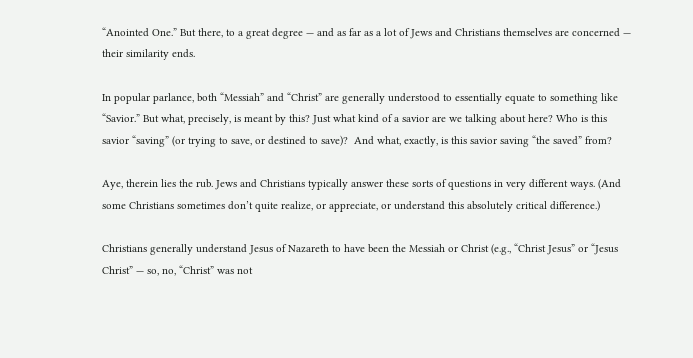“Anointed One.” But there, to a great degree — and as far as a lot of Jews and Christians themselves are concerned — their similarity ends.

In popular parlance, both “Messiah” and “Christ” are generally understood to essentially equate to something like “Savior.” But what, precisely, is meant by this? Just what kind of a savior are we talking about here? Who is this savior “saving” (or trying to save, or destined to save)?  And what, exactly, is this savior saving “the saved” from?

Aye, therein lies the rub. Jews and Christians typically answer these sorts of questions in very different ways. (And some Christians sometimes don’t quite realize, or appreciate, or understand this absolutely critical difference.)

Christians generally understand Jesus of Nazareth to have been the Messiah or Christ (e.g., “Christ Jesus” or “Jesus Christ” — so, no, “Christ” was not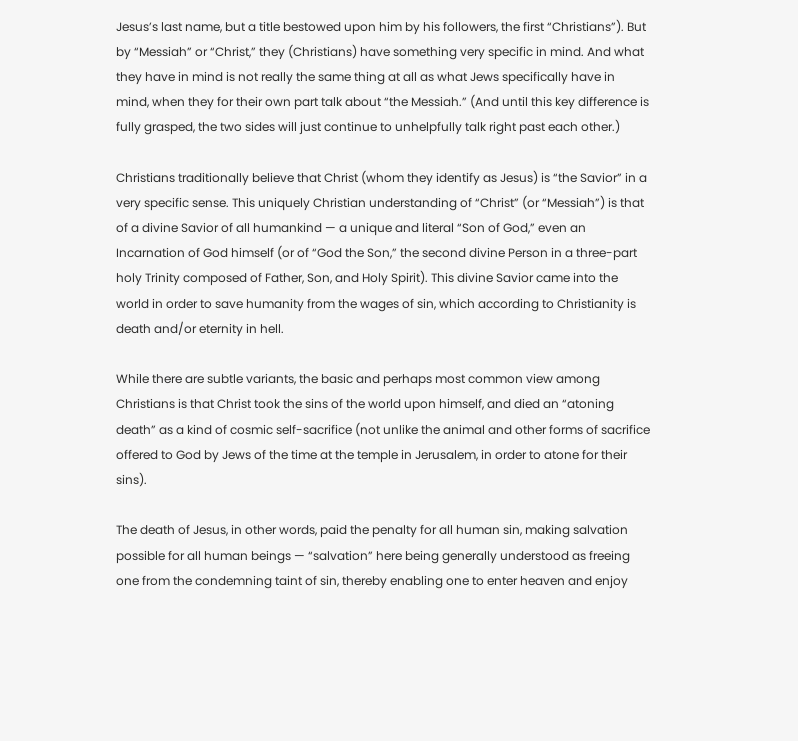Jesus’s last name, but a title bestowed upon him by his followers, the first “Christians”). But by “Messiah” or “Christ,” they (Christians) have something very specific in mind. And what they have in mind is not really the same thing at all as what Jews specifically have in mind, when they for their own part talk about “the Messiah.” (And until this key difference is fully grasped, the two sides will just continue to unhelpfully talk right past each other.)

Christians traditionally believe that Christ (whom they identify as Jesus) is “the Savior” in a very specific sense. This uniquely Christian understanding of “Christ” (or “Messiah”) is that of a divine Savior of all humankind — a unique and literal “Son of God,” even an Incarnation of God himself (or of “God the Son,” the second divine Person in a three-part holy Trinity composed of Father, Son, and Holy Spirit). This divine Savior came into the world in order to save humanity from the wages of sin, which according to Christianity is death and/or eternity in hell.

While there are subtle variants, the basic and perhaps most common view among Christians is that Christ took the sins of the world upon himself, and died an “atoning death” as a kind of cosmic self-sacrifice (not unlike the animal and other forms of sacrifice offered to God by Jews of the time at the temple in Jerusalem, in order to atone for their sins).

The death of Jesus, in other words, paid the penalty for all human sin, making salvation possible for all human beings — “salvation” here being generally understood as freeing one from the condemning taint of sin, thereby enabling one to enter heaven and enjoy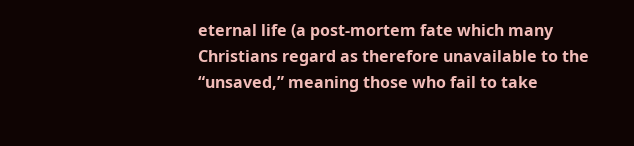eternal life (a post-mortem fate which many Christians regard as therefore unavailable to the “unsaved,” meaning those who fail to take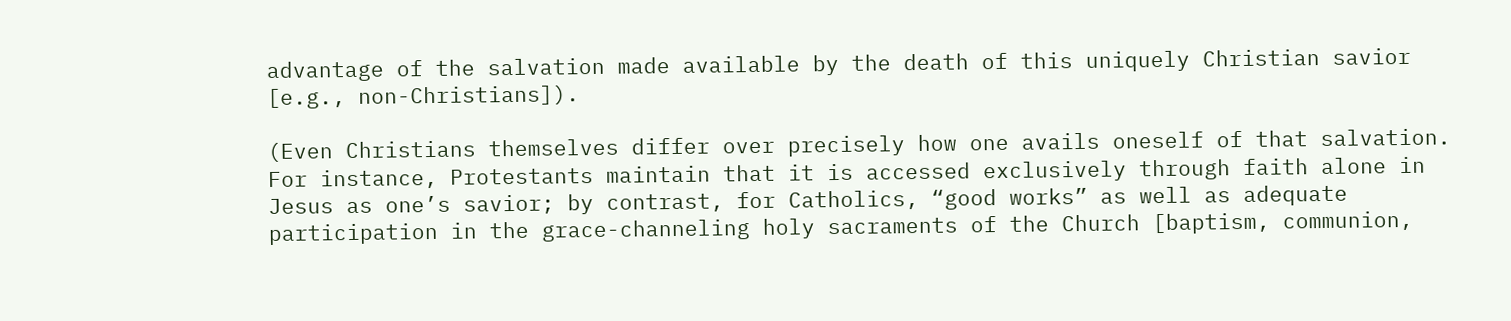advantage of the salvation made available by the death of this uniquely Christian savior [e.g., non-Christians]).

(Even Christians themselves differ over precisely how one avails oneself of that salvation. For instance, Protestants maintain that it is accessed exclusively through faith alone in Jesus as one’s savior; by contrast, for Catholics, “good works” as well as adequate participation in the grace-channeling holy sacraments of the Church [baptism, communion,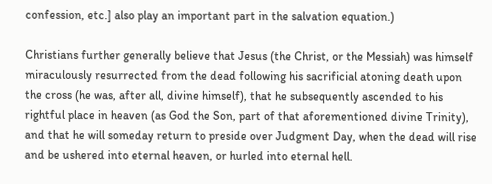confession, etc.] also play an important part in the salvation equation.)

Christians further generally believe that Jesus (the Christ, or the Messiah) was himself miraculously resurrected from the dead following his sacrificial atoning death upon the cross (he was, after all, divine himself), that he subsequently ascended to his rightful place in heaven (as God the Son, part of that aforementioned divine Trinity), and that he will someday return to preside over Judgment Day, when the dead will rise and be ushered into eternal heaven, or hurled into eternal hell.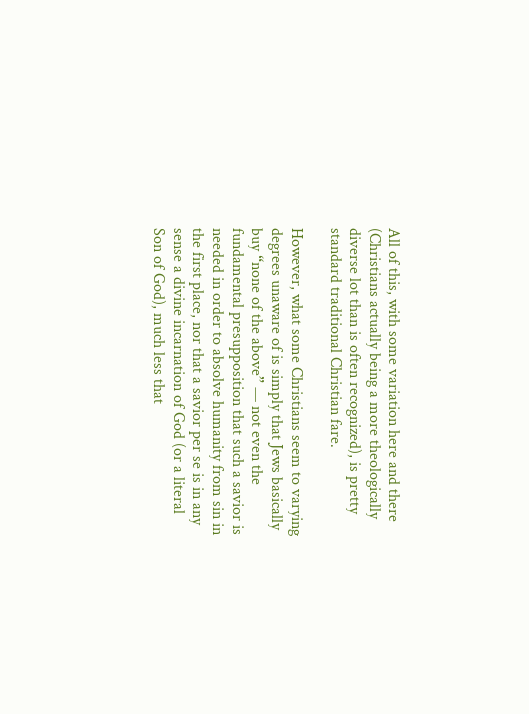All of this, with some variation here and there (Christians actually being a more theologically diverse lot than is often recognized), is pretty standard traditional Christian fare.

However, what some Christians seem to varying degrees unaware of is simply that Jews basically buy “none of the above” — not even the fundamental presupposition that such a savior is needed in order to absolve humanity from sin in the first place, nor that a savior per se is in any sense a divine incarnation of God (or a literal Son of God), much less that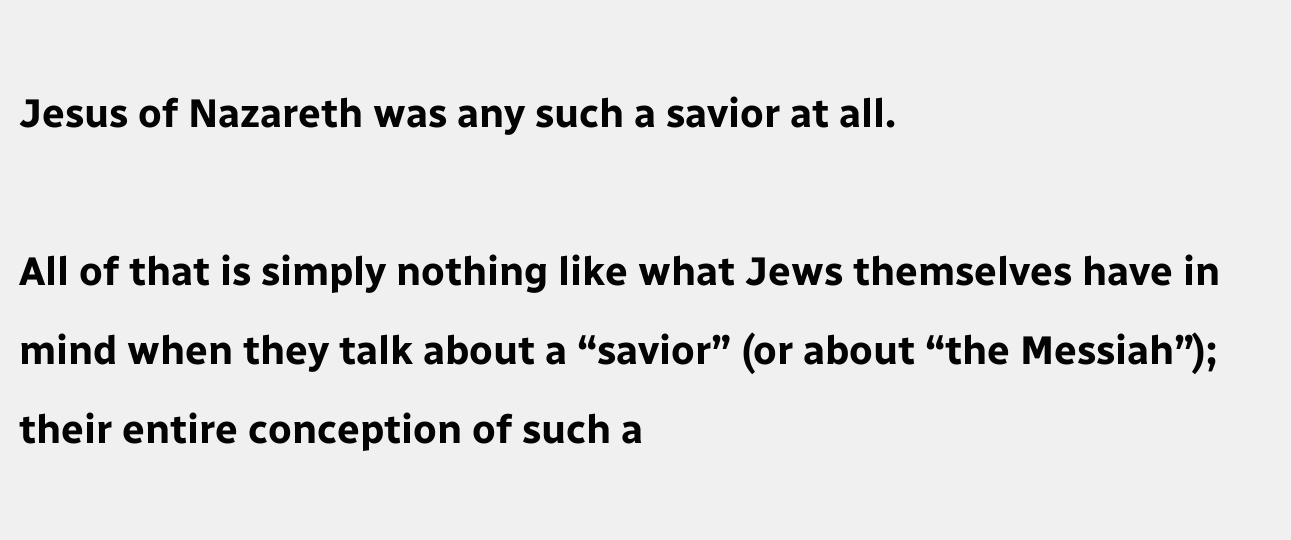Jesus of Nazareth was any such a savior at all.

All of that is simply nothing like what Jews themselves have in mind when they talk about a “savior” (or about “the Messiah”); their entire conception of such a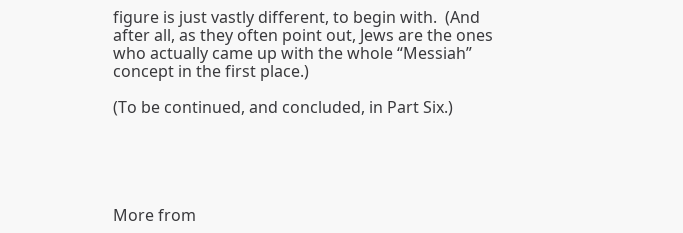figure is just vastly different, to begin with.  (And after all, as they often point out, Jews are the ones who actually came up with the whole “Messiah” concept in the first place.)

(To be continued, and concluded, in Part Six.)





More from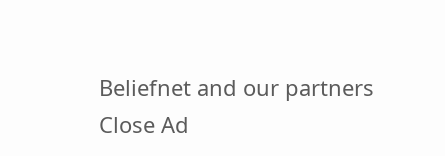Beliefnet and our partners
Close Ad